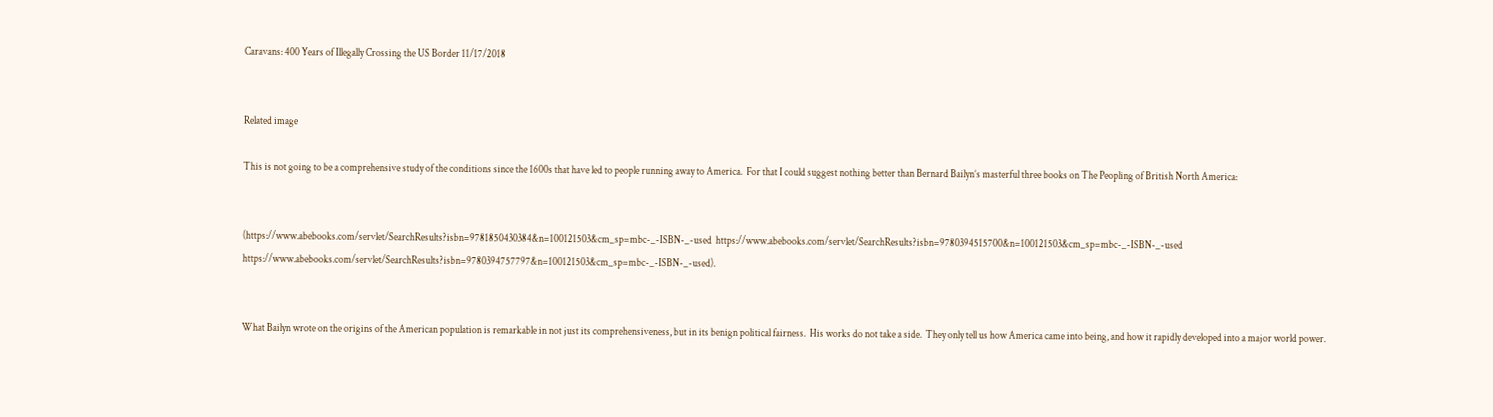Caravans: 400 Years of Illegally Crossing the US Border 11/17/2018


Related image

This is not going to be a comprehensive study of the conditions since the 1600s that have led to people running away to America.  For that I could suggest nothing better than Bernard Bailyn’s masterful three books on The Peopling of British North America:


(https://www.abebooks.com/servlet/SearchResults?isbn=9781850430384&n=100121503&cm_sp=mbc-_-ISBN-_-used  https://www.abebooks.com/servlet/SearchResults?isbn=9780394515700&n=100121503&cm_sp=mbc-_-ISBN-_-used  https://www.abebooks.com/servlet/SearchResults?isbn=9780394757797&n=100121503&cm_sp=mbc-_-ISBN-_-used).


What Bailyn wrote on the origins of the American population is remarkable in not just its comprehensiveness, but in its benign political fairness.  His works do not take a side.  They only tell us how America came into being, and how it rapidly developed into a major world power.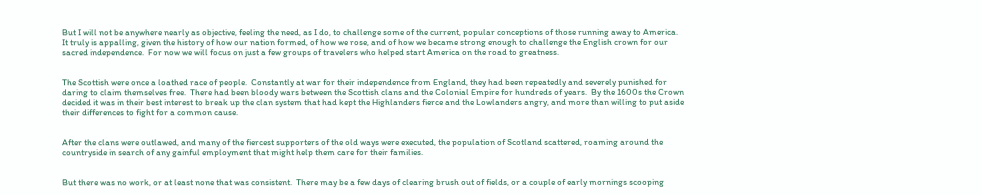But I will not be anywhere nearly as objective, feeling the need, as I do, to challenge some of the current, popular conceptions of those running away to America.  It truly is appalling, given the history of how our nation formed, of how we rose, and of how we became strong enough to challenge the English crown for our sacred independence.  For now we will focus on just a few groups of travelers who helped start America on the road to greatness.


The Scottish were once a loathed race of people.  Constantly at war for their independence from England, they had been repeatedly and severely punished for daring to claim themselves free.  There had been bloody wars between the Scottish clans and the Colonial Empire for hundreds of years.  By the 1600s the Crown decided it was in their best interest to break up the clan system that had kept the Highlanders fierce and the Lowlanders angry, and more than willing to put aside their differences to fight for a common cause.


After the clans were outlawed, and many of the fiercest supporters of the old ways were executed, the population of Scotland scattered, roaming around the countryside in search of any gainful employment that might help them care for their families.


But there was no work, or at least none that was consistent.  There may be a few days of clearing brush out of fields, or a couple of early mornings scooping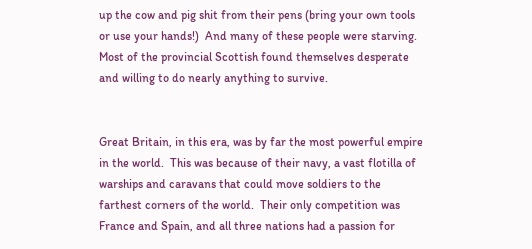up the cow and pig shit from their pens (bring your own tools or use your hands!)  And many of these people were starving.  Most of the provincial Scottish found themselves desperate and willing to do nearly anything to survive.


Great Britain, in this era, was by far the most powerful empire in the world.  This was because of their navy, a vast flotilla of warships and caravans that could move soldiers to the farthest corners of the world.  Their only competition was France and Spain, and all three nations had a passion for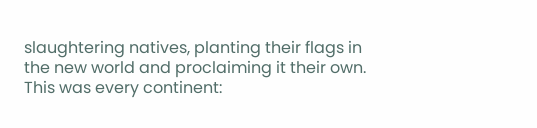slaughtering natives, planting their flags in the new world and proclaiming it their own.  This was every continent: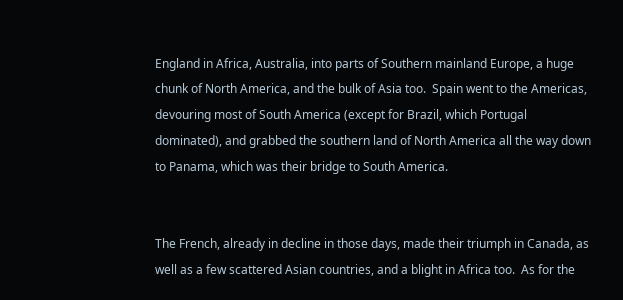England in Africa, Australia, into parts of Southern mainland Europe, a huge chunk of North America, and the bulk of Asia too.  Spain went to the Americas, devouring most of South America (except for Brazil, which Portugal dominated), and grabbed the southern land of North America all the way down to Panama, which was their bridge to South America.


The French, already in decline in those days, made their triumph in Canada, as well as a few scattered Asian countries, and a blight in Africa too.  As for the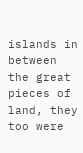islands in between the great pieces of land, they too were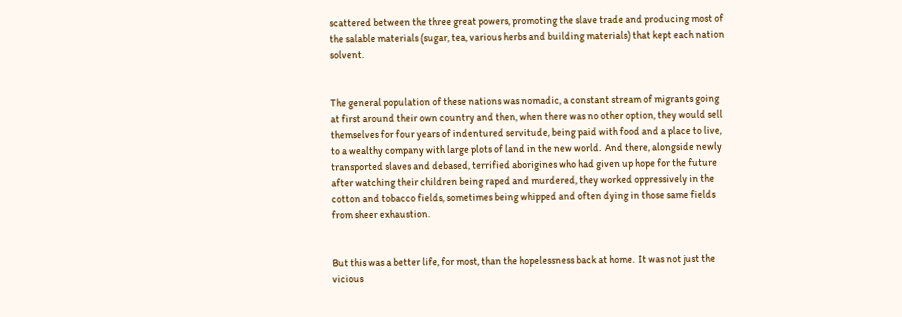scattered between the three great powers, promoting the slave trade and producing most of the salable materials (sugar, tea, various herbs and building materials) that kept each nation solvent.


The general population of these nations was nomadic, a constant stream of migrants going at first around their own country and then, when there was no other option, they would sell themselves for four years of indentured servitude, being paid with food and a place to live, to a wealthy company with large plots of land in the new world.  And there, alongside newly transported slaves and debased, terrified aborigines who had given up hope for the future after watching their children being raped and murdered, they worked oppressively in the cotton and tobacco fields, sometimes being whipped and often dying in those same fields from sheer exhaustion.


But this was a better life, for most, than the hopelessness back at home.  It was not just the vicious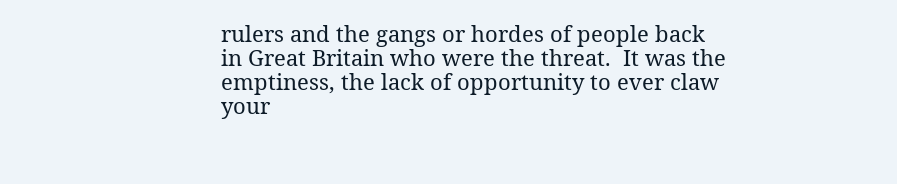rulers and the gangs or hordes of people back in Great Britain who were the threat.  It was the emptiness, the lack of opportunity to ever claw your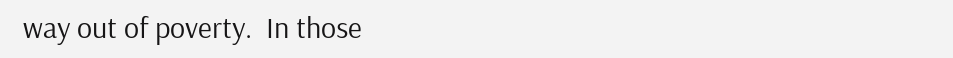way out of poverty.  In those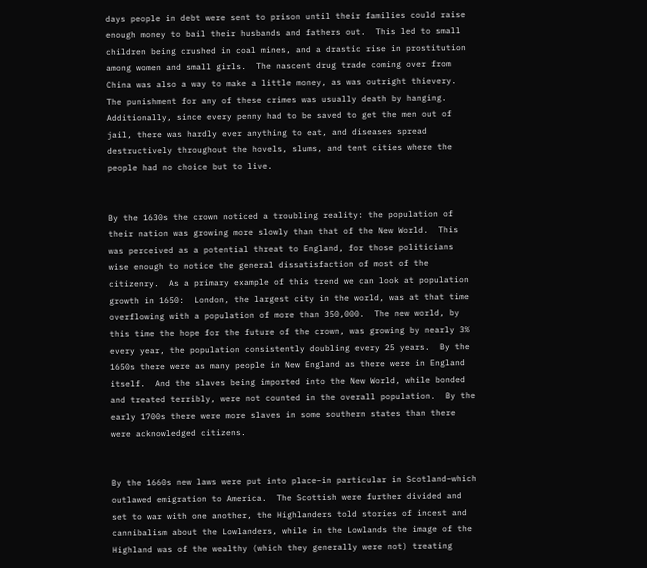days people in debt were sent to prison until their families could raise enough money to bail their husbands and fathers out.  This led to small children being crushed in coal mines, and a drastic rise in prostitution among women and small girls.  The nascent drug trade coming over from China was also a way to make a little money, as was outright thievery.  The punishment for any of these crimes was usually death by hanging.  Additionally, since every penny had to be saved to get the men out of jail, there was hardly ever anything to eat, and diseases spread destructively throughout the hovels, slums, and tent cities where the people had no choice but to live.


By the 1630s the crown noticed a troubling reality: the population of their nation was growing more slowly than that of the New World.  This was perceived as a potential threat to England, for those politicians wise enough to notice the general dissatisfaction of most of the citizenry.  As a primary example of this trend we can look at population growth in 1650:  London, the largest city in the world, was at that time overflowing with a population of more than 350,000.  The new world, by this time the hope for the future of the crown, was growing by nearly 3% every year, the population consistently doubling every 25 years.  By the 1650s there were as many people in New England as there were in England itself.  And the slaves being imported into the New World, while bonded and treated terribly, were not counted in the overall population.  By the early 1700s there were more slaves in some southern states than there were acknowledged citizens.


By the 1660s new laws were put into place–in particular in Scotland–which outlawed emigration to America.  The Scottish were further divided and set to war with one another, the Highlanders told stories of incest and cannibalism about the Lowlanders, while in the Lowlands the image of the Highland was of the wealthy (which they generally were not) treating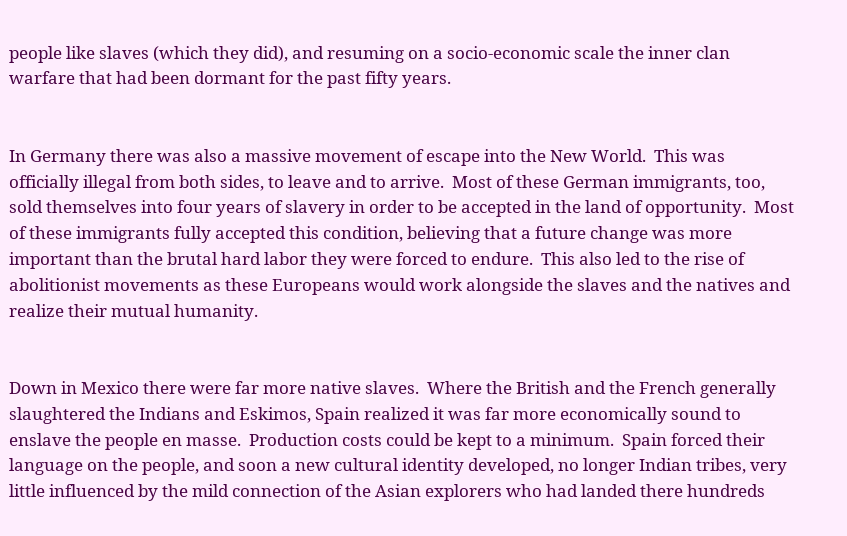people like slaves (which they did), and resuming on a socio-economic scale the inner clan warfare that had been dormant for the past fifty years.


In Germany there was also a massive movement of escape into the New World.  This was officially illegal from both sides, to leave and to arrive.  Most of these German immigrants, too, sold themselves into four years of slavery in order to be accepted in the land of opportunity.  Most of these immigrants fully accepted this condition, believing that a future change was more important than the brutal hard labor they were forced to endure.  This also led to the rise of abolitionist movements as these Europeans would work alongside the slaves and the natives and realize their mutual humanity.


Down in Mexico there were far more native slaves.  Where the British and the French generally slaughtered the Indians and Eskimos, Spain realized it was far more economically sound to enslave the people en masse.  Production costs could be kept to a minimum.  Spain forced their language on the people, and soon a new cultural identity developed, no longer Indian tribes, very little influenced by the mild connection of the Asian explorers who had landed there hundreds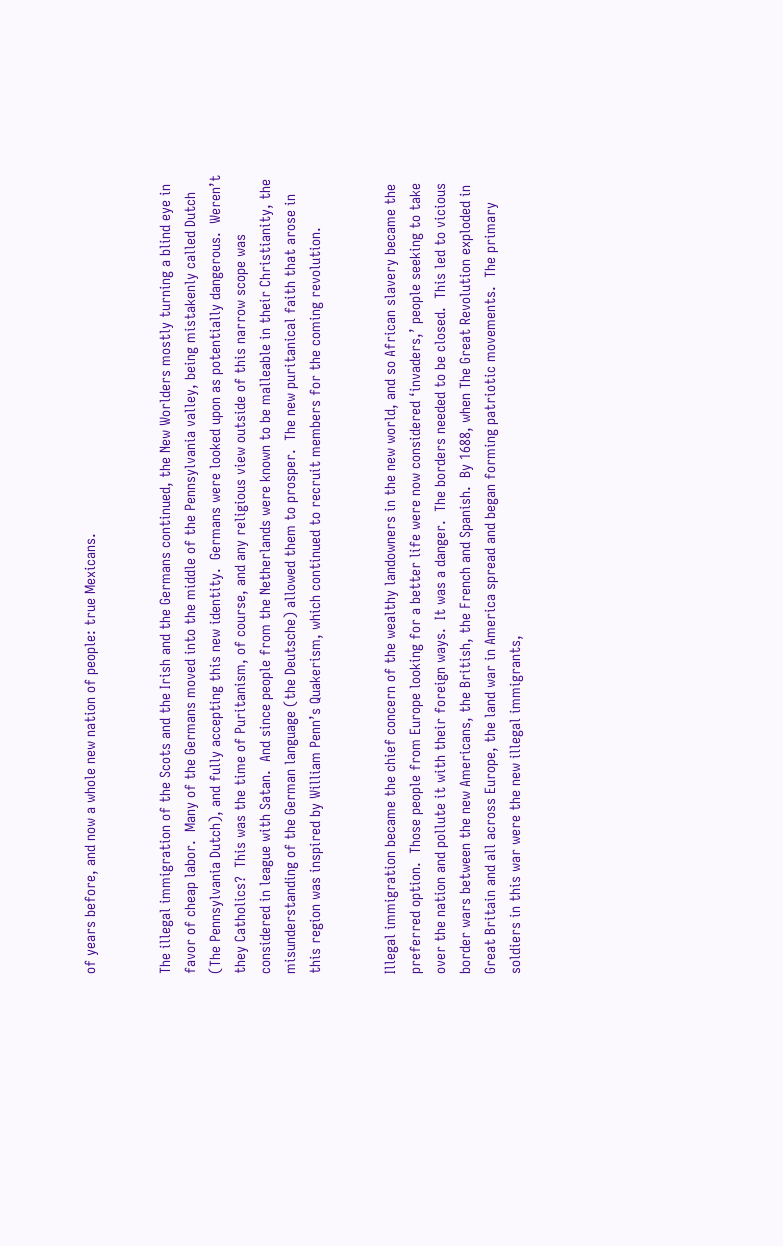of years before, and now a whole new nation of people: true Mexicans.


The illegal immigration of the Scots and the Irish and the Germans continued, the New Worlders mostly turning a blind eye in favor of cheap labor.  Many of the Germans moved into the middle of the Pennsylvania valley, being mistakenly called Dutch (The Pennsylvania Dutch), and fully accepting this new identity.  Germans were looked upon as potentially dangerous.  Weren’t they Catholics?  This was the time of Puritanism, of course, and any religious view outside of this narrow scope was considered in league with Satan.  And since people from the Netherlands were known to be malleable in their Christianity, the misunderstanding of the German language (the Deutsche) allowed them to prosper.  The new puritanical faith that arose in this region was inspired by William Penn’s Quakerism, which continued to recruit members for the coming revolution.


Illegal immigration became the chief concern of the wealthy landowners in the new world, and so African slavery became the preferred option.  Those people from Europe looking for a better life were now considered ‘invaders,’ people seeking to take over the nation and pollute it with their foreign ways.  It was a danger.  The borders needed to be closed.  This led to vicious border wars between the new Americans, the British, the French and Spanish.  By 1688, when The Great Revolution exploded in Great Britain and all across Europe, the land war in America spread and began forming patriotic movements.  The primary soldiers in this war were the new illegal immigrants,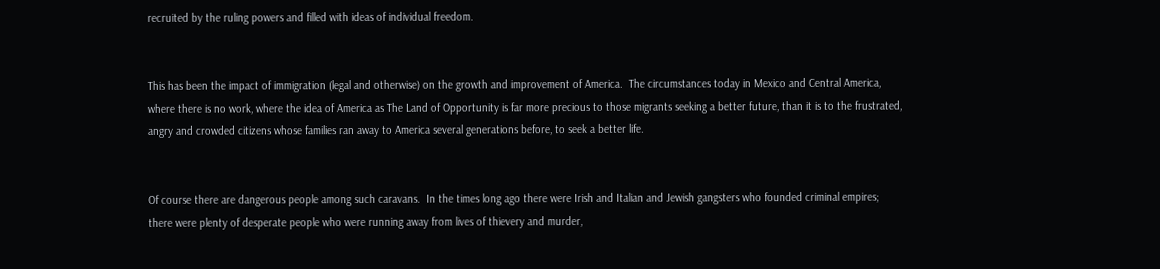recruited by the ruling powers and filled with ideas of individual freedom.


This has been the impact of immigration (legal and otherwise) on the growth and improvement of America.  The circumstances today in Mexico and Central America, where there is no work, where the idea of America as The Land of Opportunity is far more precious to those migrants seeking a better future, than it is to the frustrated, angry and crowded citizens whose families ran away to America several generations before, to seek a better life.


Of course there are dangerous people among such caravans.  In the times long ago there were Irish and Italian and Jewish gangsters who founded criminal empires; there were plenty of desperate people who were running away from lives of thievery and murder,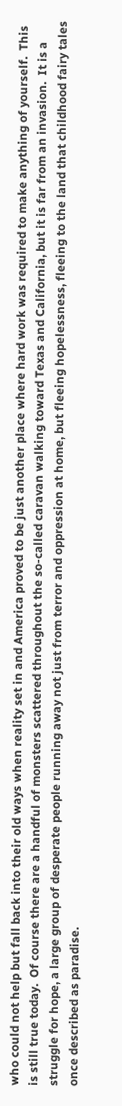who could not help but fall back into their old ways when reality set in and America proved to be just another place where hard work was required to make anything of yourself.  This is still true today.  Of course there are a handful of monsters scattered throughout the so-called caravan walking toward Texas and California, but it is far from an invasion.  It is a struggle for hope, a large group of desperate people running away not just from terror and oppression at home, but fleeing hopelessness, fleeing to the land that childhood fairy tales once described as paradise.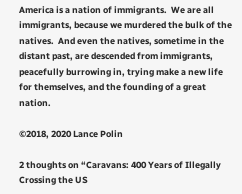America is a nation of immigrants.  We are all immigrants, because we murdered the bulk of the natives.  And even the natives, sometime in the distant past, are descended from immigrants, peacefully burrowing in, trying make a new life for themselves, and the founding of a great nation.

©2018, 2020 Lance Polin

2 thoughts on “Caravans: 400 Years of Illegally Crossing the US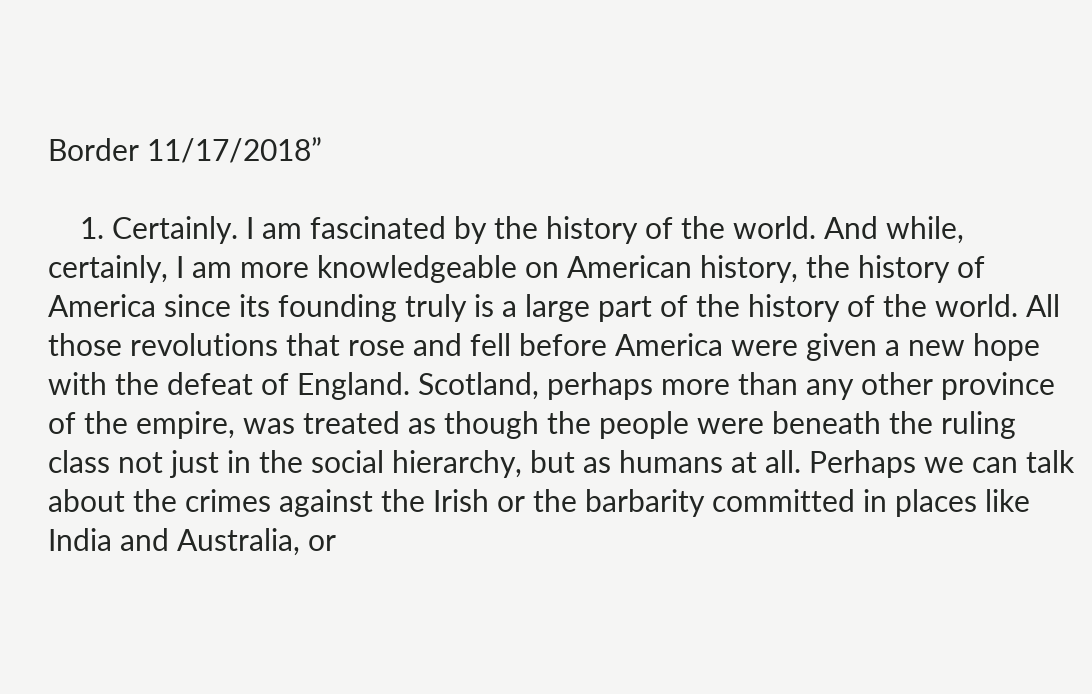Border 11/17/2018”

    1. Certainly. I am fascinated by the history of the world. And while, certainly, I am more knowledgeable on American history, the history of America since its founding truly is a large part of the history of the world. All those revolutions that rose and fell before America were given a new hope with the defeat of England. Scotland, perhaps more than any other province of the empire, was treated as though the people were beneath the ruling class not just in the social hierarchy, but as humans at all. Perhaps we can talk about the crimes against the Irish or the barbarity committed in places like India and Australia, or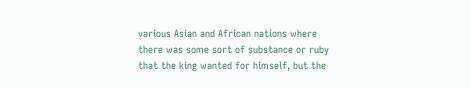various Asian and African nations where there was some sort of substance or ruby that the king wanted for himself, but the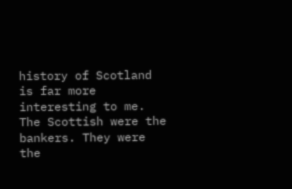history of Scotland is far more interesting to me. The Scottish were the bankers. They were the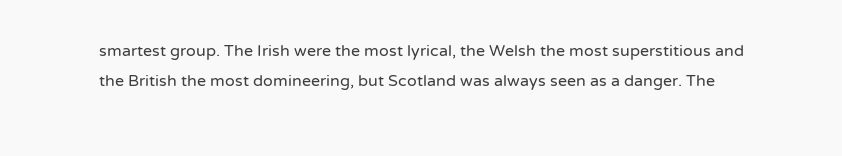smartest group. The Irish were the most lyrical, the Welsh the most superstitious and the British the most domineering, but Scotland was always seen as a danger. The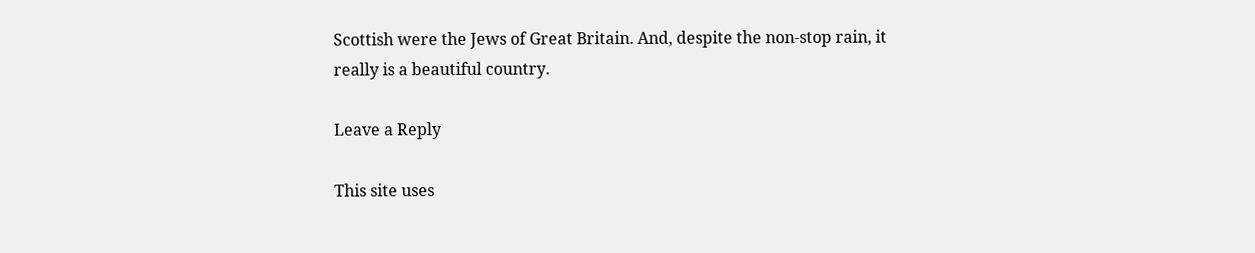Scottish were the Jews of Great Britain. And, despite the non-stop rain, it really is a beautiful country.

Leave a Reply

This site uses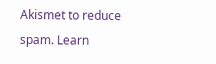Akismet to reduce spam. Learn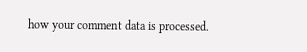how your comment data is processed.